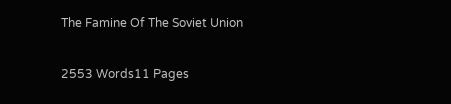The Famine Of The Soviet Union

2553 Words11 Pages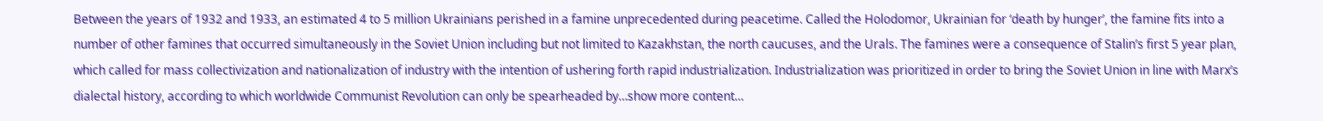Between the years of 1932 and 1933, an estimated 4 to 5 million Ukrainians perished in a famine unprecedented during peacetime. Called the Holodomor, Ukrainian for ‘death by hunger’, the famine fits into a number of other famines that occurred simultaneously in the Soviet Union including but not limited to Kazakhstan, the north caucuses, and the Urals. The famines were a consequence of Stalin’s first 5 year plan, which called for mass collectivization and nationalization of industry with the intention of ushering forth rapid industrialization. Industrialization was prioritized in order to bring the Soviet Union in line with Marx’s dialectal history, according to which worldwide Communist Revolution can only be spearheaded by…show more content…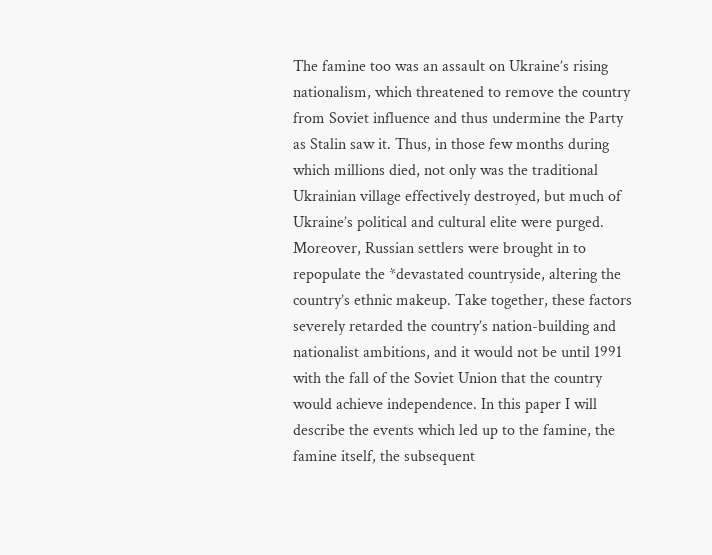The famine too was an assault on Ukraine’s rising nationalism, which threatened to remove the country from Soviet influence and thus undermine the Party as Stalin saw it. Thus, in those few months during which millions died, not only was the traditional Ukrainian village effectively destroyed, but much of Ukraine’s political and cultural elite were purged. Moreover, Russian settlers were brought in to repopulate the *devastated countryside, altering the country’s ethnic makeup. Take together, these factors severely retarded the country’s nation-building and nationalist ambitions, and it would not be until 1991 with the fall of the Soviet Union that the country would achieve independence. In this paper I will describe the events which led up to the famine, the famine itself, the subsequent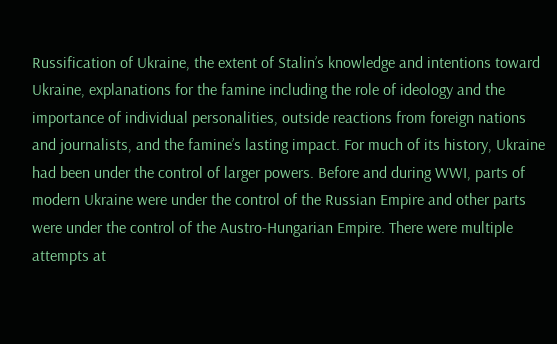Russification of Ukraine, the extent of Stalin’s knowledge and intentions toward Ukraine, explanations for the famine including the role of ideology and the importance of individual personalities, outside reactions from foreign nations and journalists, and the famine’s lasting impact. For much of its history, Ukraine had been under the control of larger powers. Before and during WWI, parts of modern Ukraine were under the control of the Russian Empire and other parts were under the control of the Austro-Hungarian Empire. There were multiple attempts at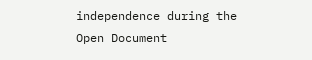independence during the
Open Document